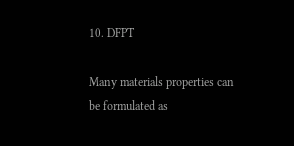10. DFPT

Many materials properties can be formulated as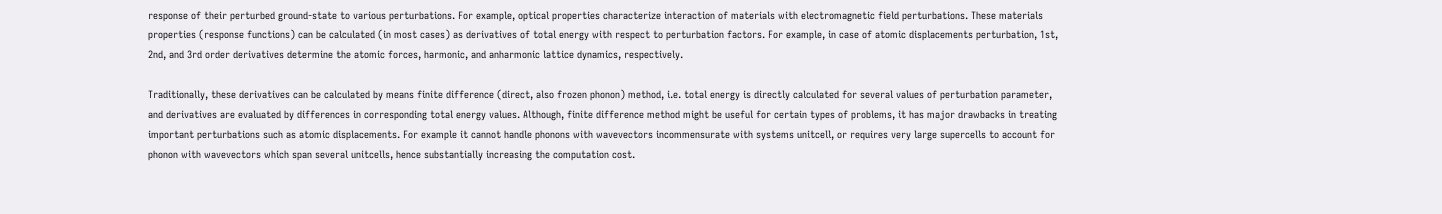response of their perturbed ground-state to various perturbations. For example, optical properties characterize interaction of materials with electromagnetic field perturbations. These materials properties (response functions) can be calculated (in most cases) as derivatives of total energy with respect to perturbation factors. For example, in case of atomic displacements perturbation, 1st, 2nd, and 3rd order derivatives determine the atomic forces, harmonic, and anharmonic lattice dynamics, respectively.

Traditionally, these derivatives can be calculated by means finite difference (direct, also frozen phonon) method, i.e. total energy is directly calculated for several values of perturbation parameter, and derivatives are evaluated by differences in corresponding total energy values. Although, finite difference method might be useful for certain types of problems, it has major drawbacks in treating important perturbations such as atomic displacements. For example it cannot handle phonons with wavevectors incommensurate with systems unitcell, or requires very large supercells to account for phonon with wavevectors which span several unitcells, hence substantially increasing the computation cost.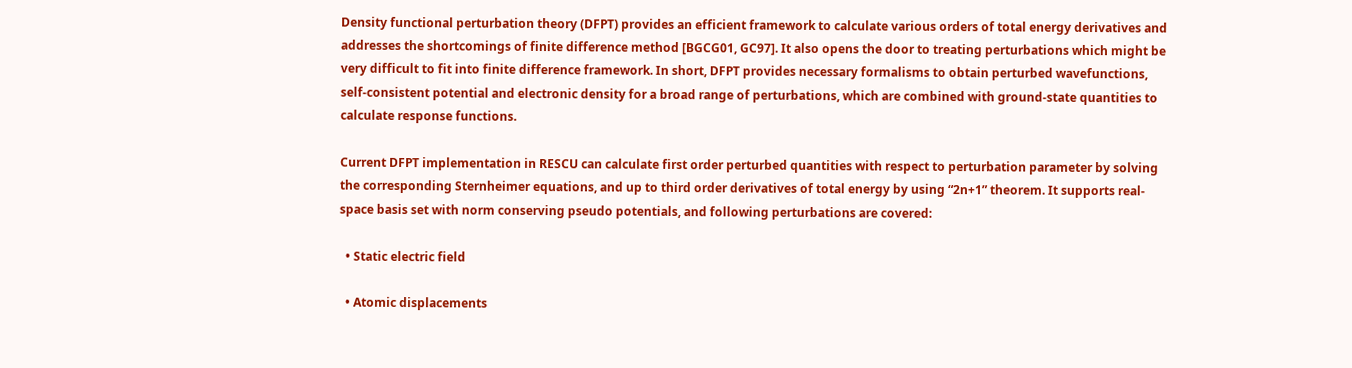Density functional perturbation theory (DFPT) provides an efficient framework to calculate various orders of total energy derivatives and addresses the shortcomings of finite difference method [BGCG01, GC97]. It also opens the door to treating perturbations which might be very difficult to fit into finite difference framework. In short, DFPT provides necessary formalisms to obtain perturbed wavefunctions, self-consistent potential and electronic density for a broad range of perturbations, which are combined with ground-state quantities to calculate response functions.

Current DFPT implementation in RESCU can calculate first order perturbed quantities with respect to perturbation parameter by solving the corresponding Sternheimer equations, and up to third order derivatives of total energy by using “2n+1” theorem. It supports real-space basis set with norm conserving pseudo potentials, and following perturbations are covered:

  • Static electric field

  • Atomic displacements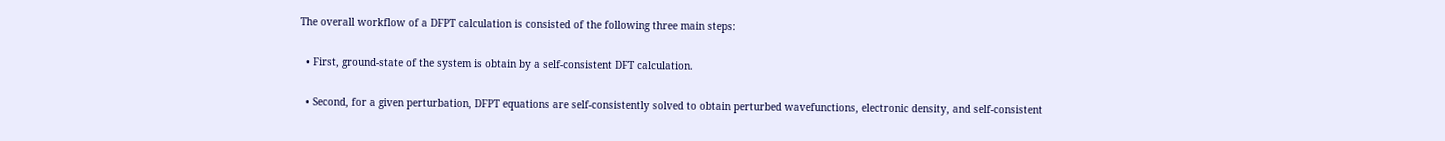The overall workflow of a DFPT calculation is consisted of the following three main steps:

  • First, ground-state of the system is obtain by a self-consistent DFT calculation.

  • Second, for a given perturbation, DFPT equations are self-consistently solved to obtain perturbed wavefunctions, electronic density, and self-consistent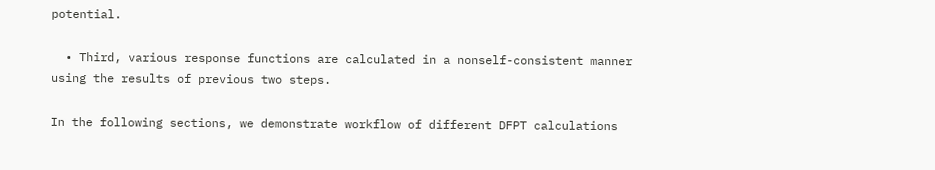potential.

  • Third, various response functions are calculated in a nonself-consistent manner using the results of previous two steps.

In the following sections, we demonstrate workflow of different DFPT calculations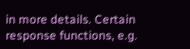in more details. Certain response functions, e.g.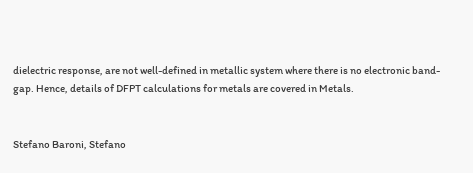dielectric response, are not well-defined in metallic system where there is no electronic band-gap. Hence, details of DFPT calculations for metals are covered in Metals.


Stefano Baroni, Stefano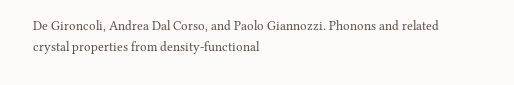De Gironcoli, Andrea Dal Corso, and Paolo Giannozzi. Phonons and related crystal properties from density-functional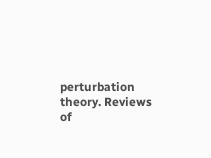perturbation theory. Reviews of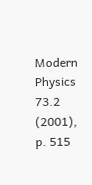Modern Physics 73.2 (2001), p. 515